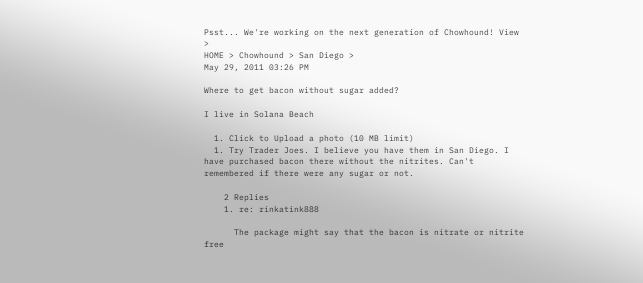Psst... We're working on the next generation of Chowhound! View >
HOME > Chowhound > San Diego >
May 29, 2011 03:26 PM

Where to get bacon without sugar added?

I live in Solana Beach

  1. Click to Upload a photo (10 MB limit)
  1. Try Trader Joes. I believe you have them in San Diego. I have purchased bacon there without the nitrites. Can't remembered if there were any sugar or not.

    2 Replies
    1. re: rinkatink888

      The package might say that the bacon is nitrate or nitrite free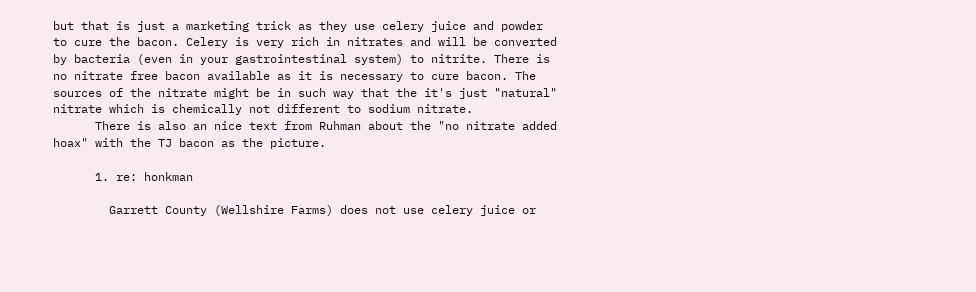but that is just a marketing trick as they use celery juice and powder to cure the bacon. Celery is very rich in nitrates and will be converted by bacteria (even in your gastrointestinal system) to nitrite. There is no nitrate free bacon available as it is necessary to cure bacon. The sources of the nitrate might be in such way that the it's just "natural" nitrate which is chemically not different to sodium nitrate.
      There is also an nice text from Ruhman about the "no nitrate added hoax" with the TJ bacon as the picture.

      1. re: honkman

        Garrett County (Wellshire Farms) does not use celery juice or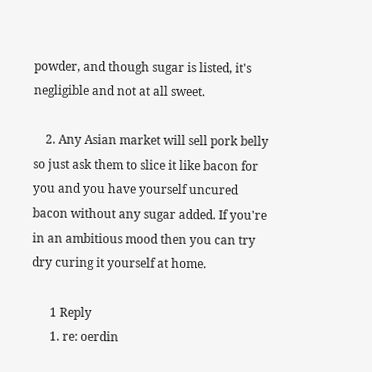powder, and though sugar is listed, it's negligible and not at all sweet.

    2. Any Asian market will sell pork belly so just ask them to slice it like bacon for you and you have yourself uncured bacon without any sugar added. If you're in an ambitious mood then you can try dry curing it yourself at home.

      1 Reply
      1. re: oerdin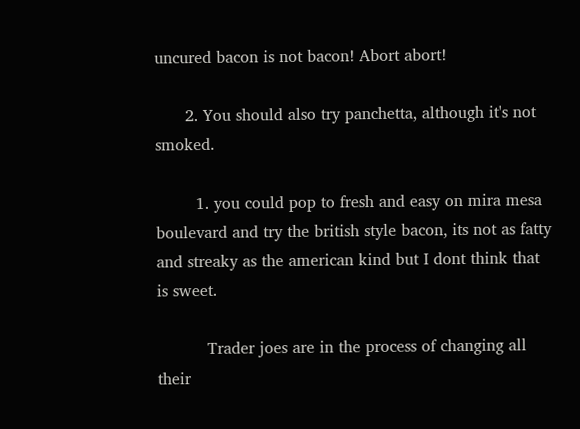uncured bacon is not bacon! Abort abort!

      2. You should also try panchetta, although it's not smoked.

        1. you could pop to fresh and easy on mira mesa boulevard and try the british style bacon, its not as fatty and streaky as the american kind but I dont think that is sweet.

          Trader joes are in the process of changing all their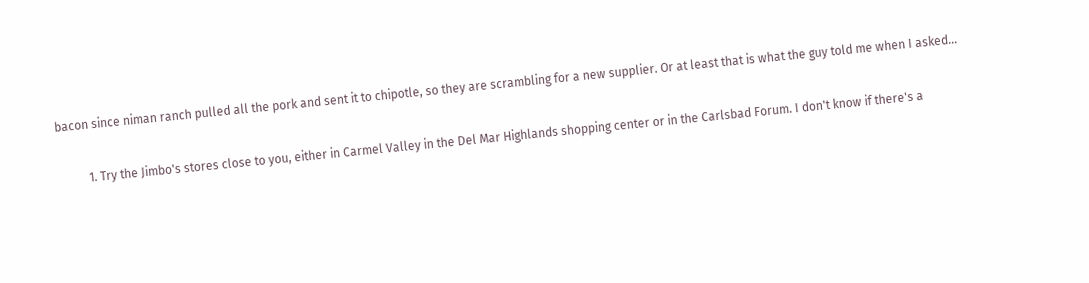bacon since niman ranch pulled all the pork and sent it to chipotle, so they are scrambling for a new supplier. Or at least that is what the guy told me when I asked...

          1. Try the Jimbo's stores close to you, either in Carmel Valley in the Del Mar Highlands shopping center or in the Carlsbad Forum. I don't know if there's a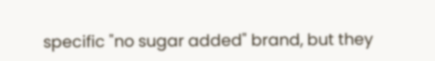specific "no sugar added" brand, but they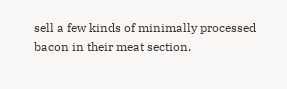sell a few kinds of minimally processed bacon in their meat section.